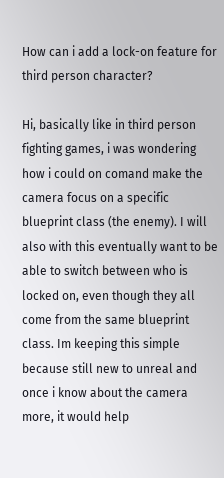How can i add a lock-on feature for third person character?

Hi, basically like in third person fighting games, i was wondering how i could on comand make the camera focus on a specific blueprint class (the enemy). I will also with this eventually want to be able to switch between who is locked on, even though they all come from the same blueprint class. Im keeping this simple because still new to unreal and once i know about the camera more, it would help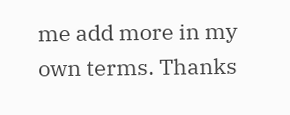me add more in my own terms. Thanks